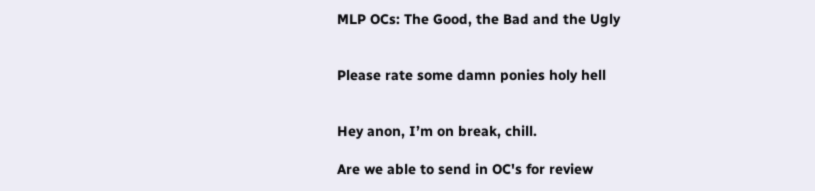MLP OCs: The Good, the Bad and the Ugly


Please rate some damn ponies holy hell


Hey anon, I’m on break, chill.

Are we able to send in OC's for review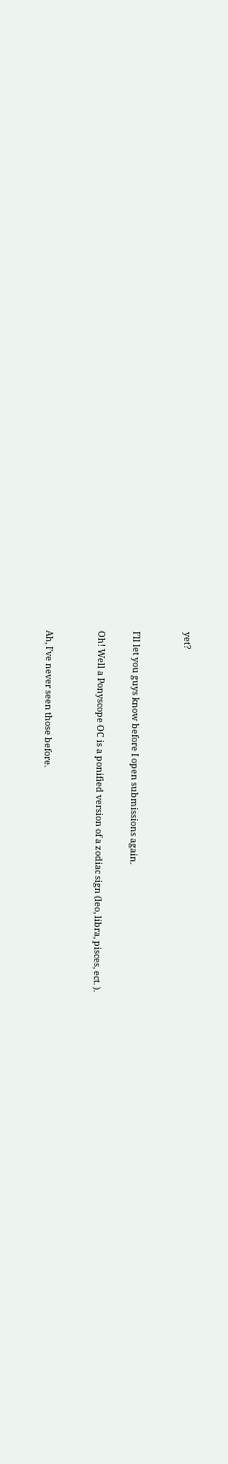yet?


I’ll let you guys know before I open submissions again.

Oh! Well a Ponyscope OC is a ponified version of a zodiac sign (leo, libra, pisces, ect. ).


Ah, I’ve never seen those before.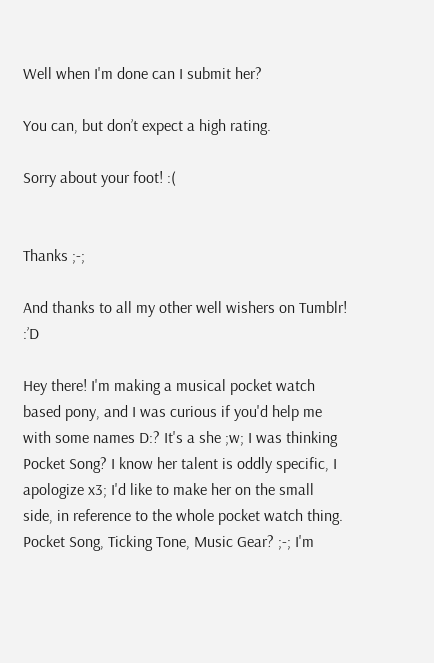Well when I'm done can I submit her?

You can, but don’t expect a high rating.

Sorry about your foot! :(


Thanks ;-;

And thanks to all my other well wishers on Tumblr! :’D

Hey there! I'm making a musical pocket watch based pony, and I was curious if you'd help me with some names D:? It's a she ;w; I was thinking Pocket Song? I know her talent is oddly specific, I apologize x3; I'd like to make her on the small side, in reference to the whole pocket watch thing. Pocket Song, Ticking Tone, Music Gear? ;-; I'm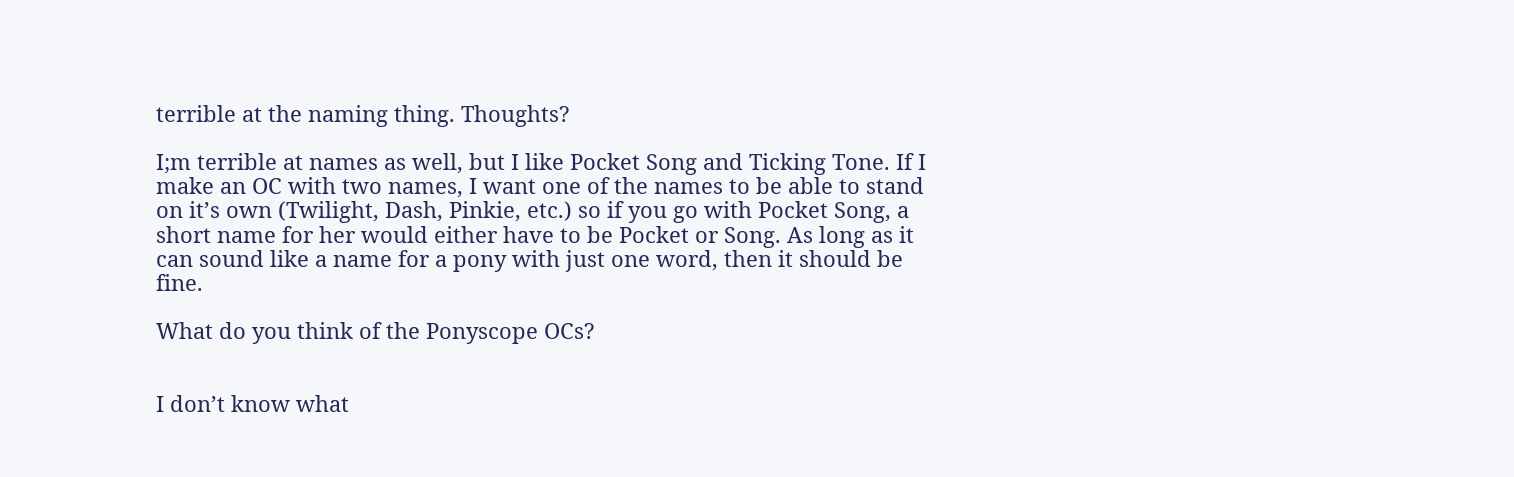terrible at the naming thing. Thoughts?

I;m terrible at names as well, but I like Pocket Song and Ticking Tone. If I make an OC with two names, I want one of the names to be able to stand on it’s own (Twilight, Dash, Pinkie, etc.) so if you go with Pocket Song, a short name for her would either have to be Pocket or Song. As long as it can sound like a name for a pony with just one word, then it should be fine.

What do you think of the Ponyscope OCs?


I don’t know what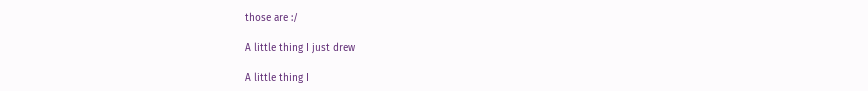those are :/

A little thing I just drew

A little thing I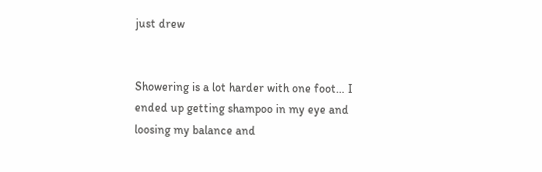just drew


Showering is a lot harder with one foot… I ended up getting shampoo in my eye and loosing my balance and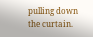pulling down the curtain.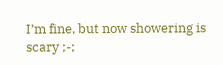I’m fine, but now showering is scary ;-;